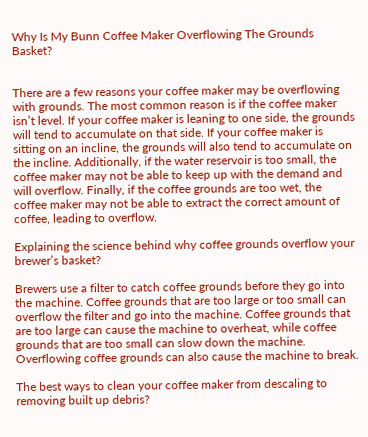Why Is My Bunn Coffee Maker Overflowing The Grounds Basket?


There are a few reasons your coffee maker may be overflowing with grounds. The most common reason is if the coffee maker isn’t level. If your coffee maker is leaning to one side, the grounds will tend to accumulate on that side. If your coffee maker is sitting on an incline, the grounds will also tend to accumulate on the incline. Additionally, if the water reservoir is too small, the coffee maker may not be able to keep up with the demand and will overflow. Finally, if the coffee grounds are too wet, the coffee maker may not be able to extract the correct amount of coffee, leading to overflow.

Explaining the science behind why coffee grounds overflow your brewer’s basket?

Brewers use a filter to catch coffee grounds before they go into the machine. Coffee grounds that are too large or too small can overflow the filter and go into the machine. Coffee grounds that are too large can cause the machine to overheat, while coffee grounds that are too small can slow down the machine. Overflowing coffee grounds can also cause the machine to break.

The best ways to clean your coffee maker from descaling to removing built up debris?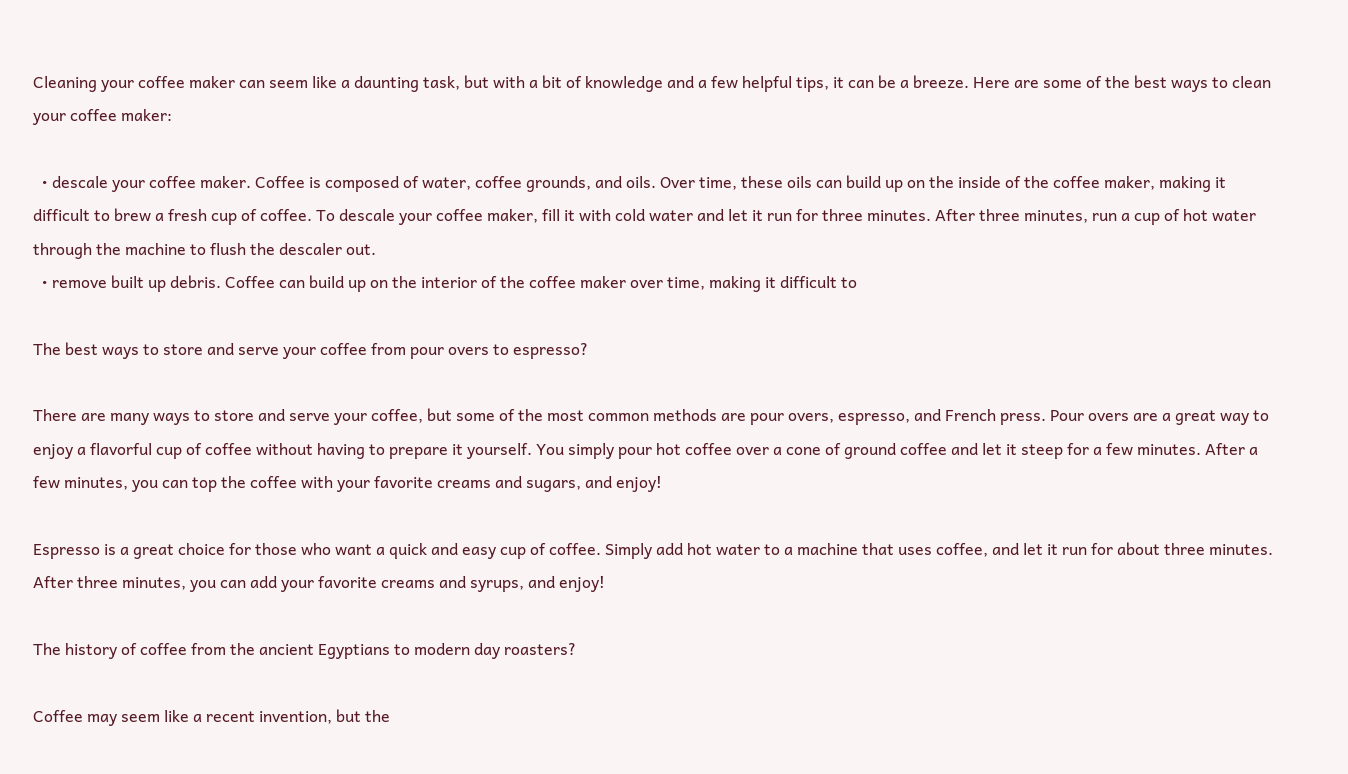Cleaning your coffee maker can seem like a daunting task, but with a bit of knowledge and a few helpful tips, it can be a breeze. Here are some of the best ways to clean your coffee maker:

  • descale your coffee maker. Coffee is composed of water, coffee grounds, and oils. Over time, these oils can build up on the inside of the coffee maker, making it difficult to brew a fresh cup of coffee. To descale your coffee maker, fill it with cold water and let it run for three minutes. After three minutes, run a cup of hot water through the machine to flush the descaler out.
  • remove built up debris. Coffee can build up on the interior of the coffee maker over time, making it difficult to

The best ways to store and serve your coffee from pour overs to espresso?

There are many ways to store and serve your coffee, but some of the most common methods are pour overs, espresso, and French press. Pour overs are a great way to enjoy a flavorful cup of coffee without having to prepare it yourself. You simply pour hot coffee over a cone of ground coffee and let it steep for a few minutes. After a few minutes, you can top the coffee with your favorite creams and sugars, and enjoy!

Espresso is a great choice for those who want a quick and easy cup of coffee. Simply add hot water to a machine that uses coffee, and let it run for about three minutes. After three minutes, you can add your favorite creams and syrups, and enjoy!

The history of coffee from the ancient Egyptians to modern day roasters?

Coffee may seem like a recent invention, but the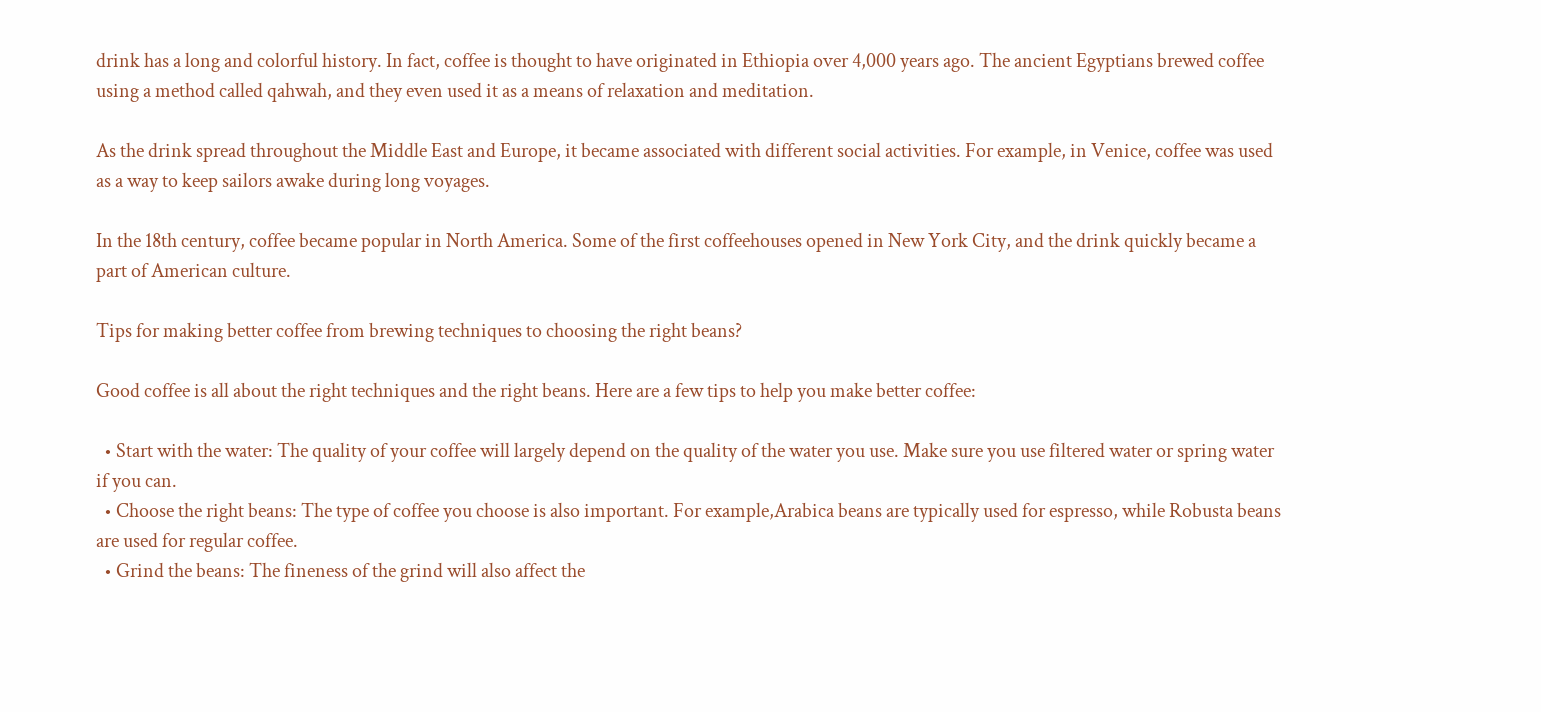drink has a long and colorful history. In fact, coffee is thought to have originated in Ethiopia over 4,000 years ago. The ancient Egyptians brewed coffee using a method called qahwah, and they even used it as a means of relaxation and meditation.

As the drink spread throughout the Middle East and Europe, it became associated with different social activities. For example, in Venice, coffee was used as a way to keep sailors awake during long voyages.

In the 18th century, coffee became popular in North America. Some of the first coffeehouses opened in New York City, and the drink quickly became a part of American culture.

Tips for making better coffee from brewing techniques to choosing the right beans?

Good coffee is all about the right techniques and the right beans. Here are a few tips to help you make better coffee:

  • Start with the water: The quality of your coffee will largely depend on the quality of the water you use. Make sure you use filtered water or spring water if you can.
  • Choose the right beans: The type of coffee you choose is also important. For example,Arabica beans are typically used for espresso, while Robusta beans are used for regular coffee.
  • Grind the beans: The fineness of the grind will also affect the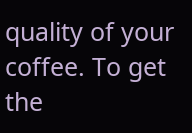quality of your coffee. To get the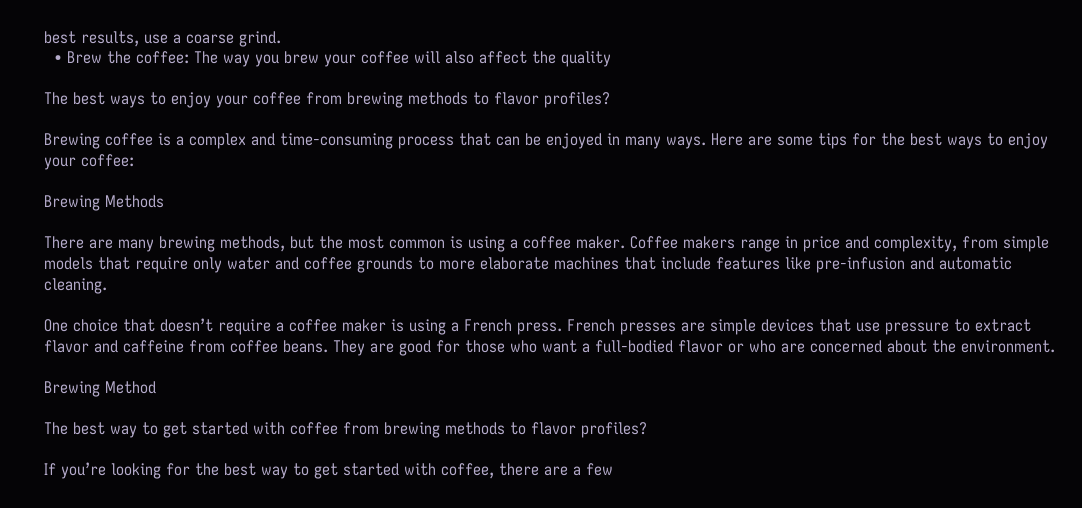best results, use a coarse grind.
  • Brew the coffee: The way you brew your coffee will also affect the quality

The best ways to enjoy your coffee from brewing methods to flavor profiles?

Brewing coffee is a complex and time-consuming process that can be enjoyed in many ways. Here are some tips for the best ways to enjoy your coffee:

Brewing Methods

There are many brewing methods, but the most common is using a coffee maker. Coffee makers range in price and complexity, from simple models that require only water and coffee grounds to more elaborate machines that include features like pre-infusion and automatic cleaning.

One choice that doesn’t require a coffee maker is using a French press. French presses are simple devices that use pressure to extract flavor and caffeine from coffee beans. They are good for those who want a full-bodied flavor or who are concerned about the environment.

Brewing Method

The best way to get started with coffee from brewing methods to flavor profiles?

If you’re looking for the best way to get started with coffee, there are a few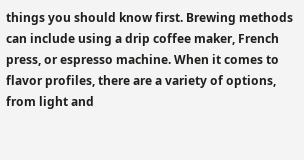things you should know first. Brewing methods can include using a drip coffee maker, French press, or espresso machine. When it comes to flavor profiles, there are a variety of options, from light and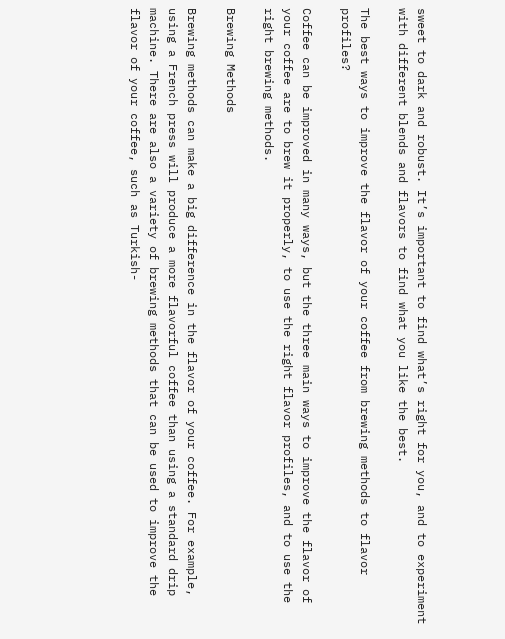sweet to dark and robust. It’s important to find what’s right for you, and to experiment with different blends and flavors to find what you like the best.

The best ways to improve the flavor of your coffee from brewing methods to flavor profiles?

Coffee can be improved in many ways, but the three main ways to improve the flavor of your coffee are to brew it properly, to use the right flavor profiles, and to use the right brewing methods.

Brewing Methods

Brewing methods can make a big difference in the flavor of your coffee. For example, using a French press will produce a more flavorful coffee than using a standard drip machine. There are also a variety of brewing methods that can be used to improve the flavor of your coffee, such as Turkish-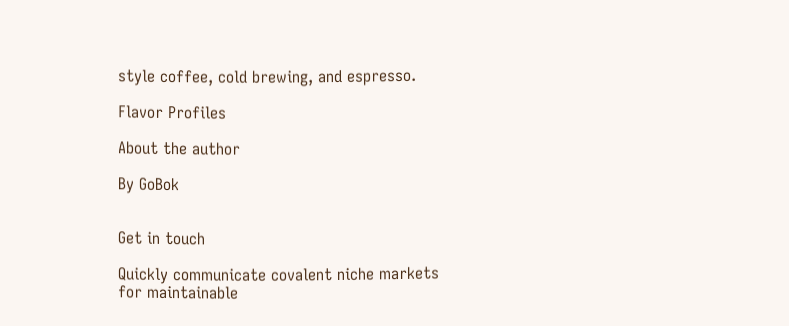style coffee, cold brewing, and espresso.

Flavor Profiles

About the author

By GoBok


Get in touch

Quickly communicate covalent niche markets for maintainable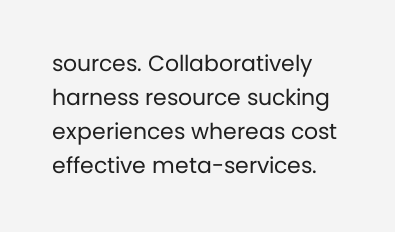sources. Collaboratively harness resource sucking experiences whereas cost effective meta-services.